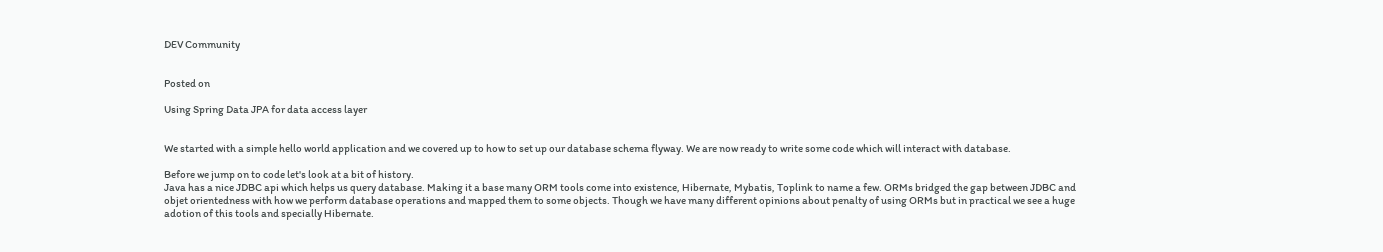DEV Community


Posted on

Using Spring Data JPA for data access layer


We started with a simple hello world application and we covered up to how to set up our database schema flyway. We are now ready to write some code which will interact with database.

Before we jump on to code let's look at a bit of history.
Java has a nice JDBC api which helps us query database. Making it a base many ORM tools come into existence, Hibernate, Mybatis, Toplink to name a few. ORMs bridged the gap between JDBC and objet orientedness with how we perform database operations and mapped them to some objects. Though we have many different opinions about penalty of using ORMs but in practical we see a huge adotion of this tools and specially Hibernate.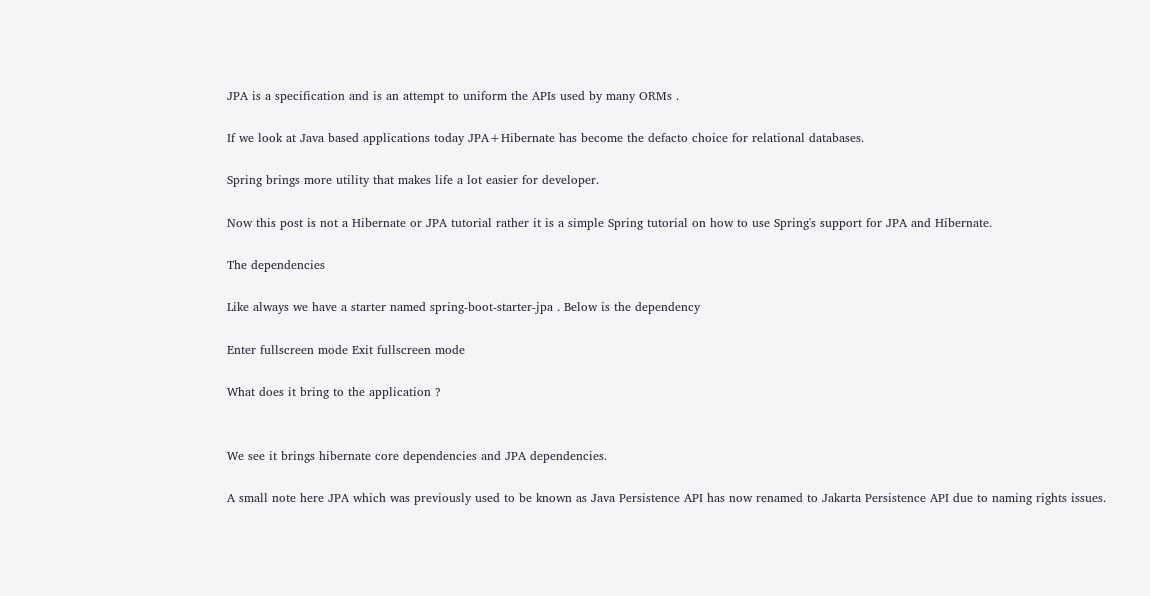JPA is a specification and is an attempt to uniform the APIs used by many ORMs .

If we look at Java based applications today JPA+Hibernate has become the defacto choice for relational databases.

Spring brings more utility that makes life a lot easier for developer.

Now this post is not a Hibernate or JPA tutorial rather it is a simple Spring tutorial on how to use Spring's support for JPA and Hibernate.

The dependencies

Like always we have a starter named spring-boot-starter-jpa . Below is the dependency

Enter fullscreen mode Exit fullscreen mode

What does it bring to the application ?


We see it brings hibernate core dependencies and JPA dependencies.

A small note here JPA which was previously used to be known as Java Persistence API has now renamed to Jakarta Persistence API due to naming rights issues.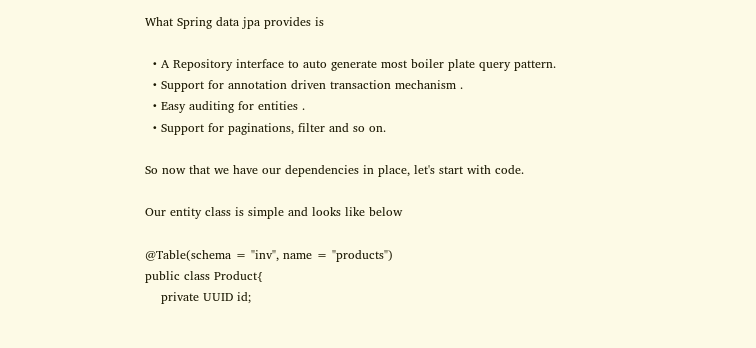What Spring data jpa provides is

  • A Repository interface to auto generate most boiler plate query pattern.
  • Support for annotation driven transaction mechanism .
  • Easy auditing for entities .
  • Support for paginations, filter and so on.

So now that we have our dependencies in place, let's start with code.

Our entity class is simple and looks like below

@Table(schema = "inv", name = "products")
public class Product{
    private UUID id;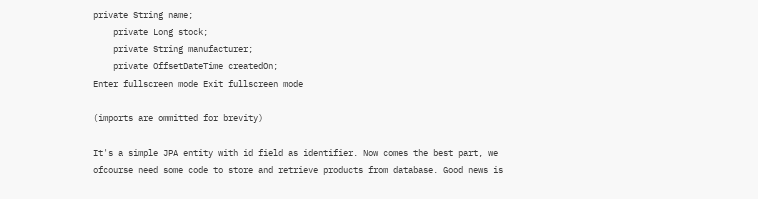private String name;
    private Long stock;
    private String manufacturer;
    private OffsetDateTime createdOn;
Enter fullscreen mode Exit fullscreen mode

(imports are ommitted for brevity)

It's a simple JPA entity with id field as identifier. Now comes the best part, we ofcourse need some code to store and retrieve products from database. Good news is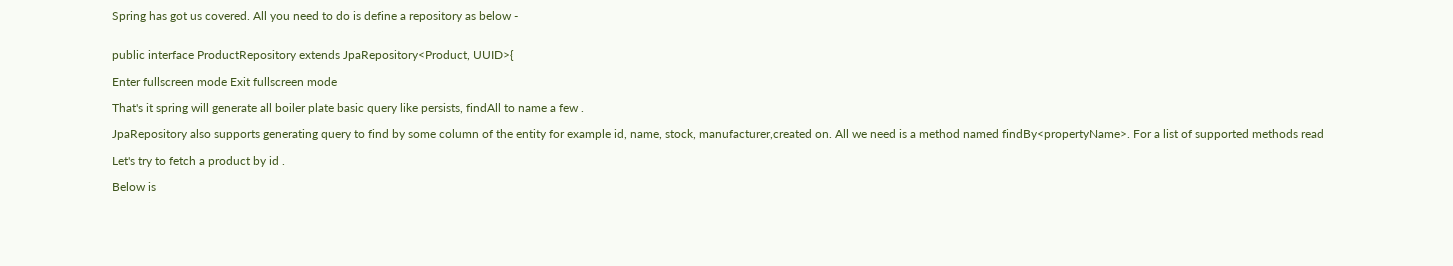Spring has got us covered. All you need to do is define a repository as below -


public interface ProductRepository extends JpaRepository<Product, UUID>{

Enter fullscreen mode Exit fullscreen mode

That's it spring will generate all boiler plate basic query like persists, findAll to name a few .

JpaRepository also supports generating query to find by some column of the entity for example id, name, stock, manufacturer,created on. All we need is a method named findBy<propertyName>. For a list of supported methods read

Let's try to fetch a product by id .

Below is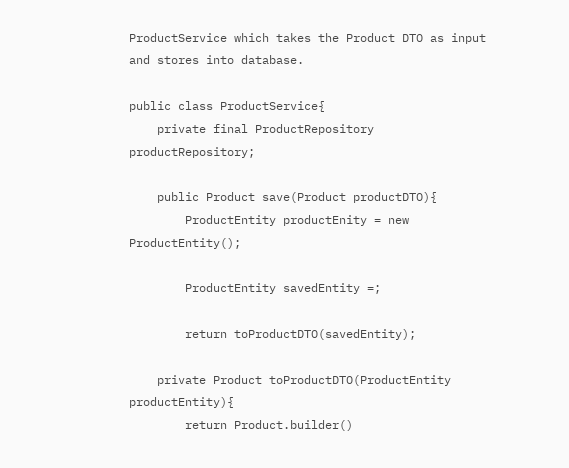ProductService which takes the Product DTO as input and stores into database.

public class ProductService{
    private final ProductRepository productRepository;

    public Product save(Product productDTO){
        ProductEntity productEnity = new ProductEntity();

        ProductEntity savedEntity =;

        return toProductDTO(savedEntity);

    private Product toProductDTO(ProductEntity productEntity){
        return Product.builder()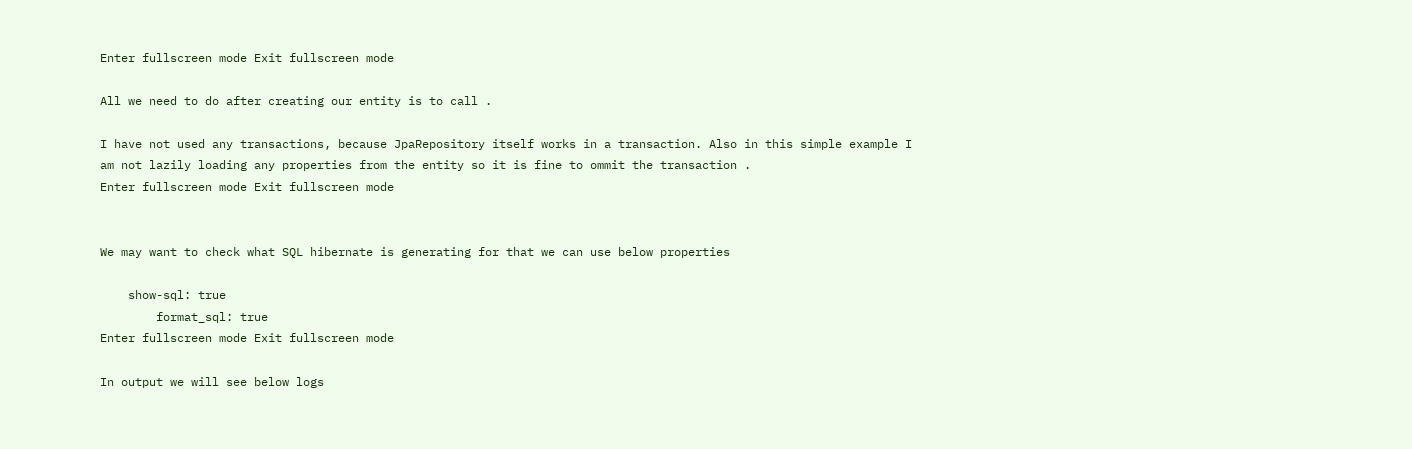Enter fullscreen mode Exit fullscreen mode

All we need to do after creating our entity is to call .

I have not used any transactions, because JpaRepository itself works in a transaction. Also in this simple example I am not lazily loading any properties from the entity so it is fine to ommit the transaction .
Enter fullscreen mode Exit fullscreen mode


We may want to check what SQL hibernate is generating for that we can use below properties

    show-sql: true
        format_sql: true
Enter fullscreen mode Exit fullscreen mode

In output we will see below logs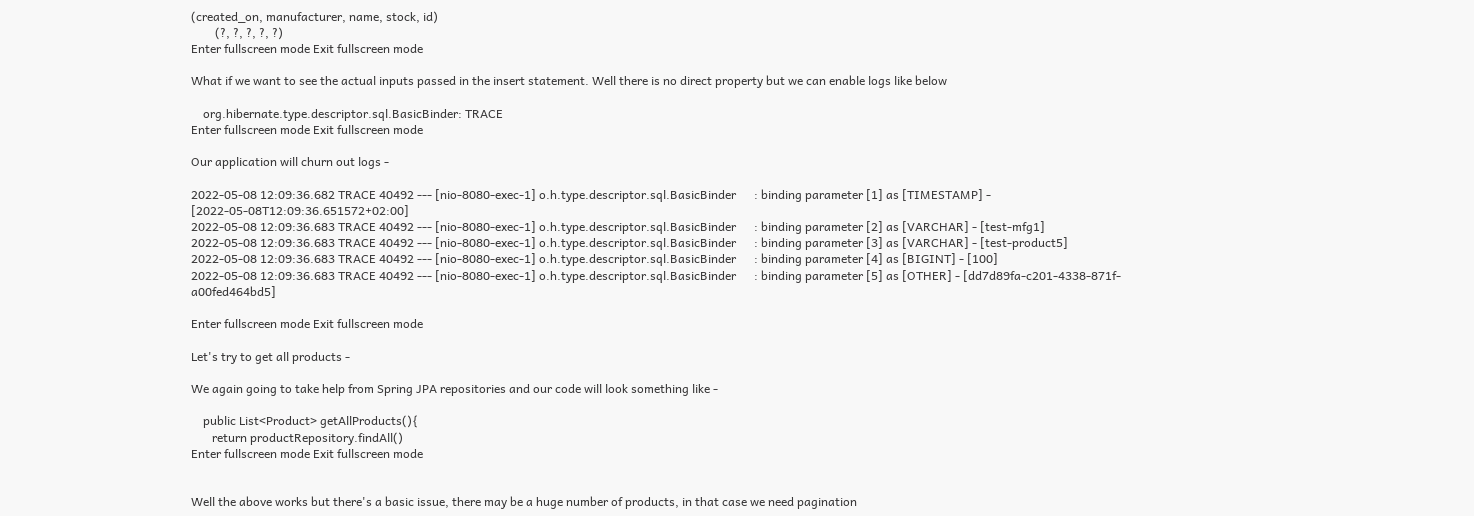(created_on, manufacturer, name, stock, id)
        (?, ?, ?, ?, ?)
Enter fullscreen mode Exit fullscreen mode

What if we want to see the actual inputs passed in the insert statement. Well there is no direct property but we can enable logs like below

    org.hibernate.type.descriptor.sql.BasicBinder: TRACE
Enter fullscreen mode Exit fullscreen mode

Our application will churn out logs -

2022-05-08 12:09:36.682 TRACE 40492 --- [nio-8080-exec-1] o.h.type.descriptor.sql.BasicBinder      : binding parameter [1] as [TIMESTAMP] - [2022-05-08T12:09:36.651572+02:00]
2022-05-08 12:09:36.683 TRACE 40492 --- [nio-8080-exec-1] o.h.type.descriptor.sql.BasicBinder      : binding parameter [2] as [VARCHAR] - [test-mfg1]
2022-05-08 12:09:36.683 TRACE 40492 --- [nio-8080-exec-1] o.h.type.descriptor.sql.BasicBinder      : binding parameter [3] as [VARCHAR] - [test-product5]
2022-05-08 12:09:36.683 TRACE 40492 --- [nio-8080-exec-1] o.h.type.descriptor.sql.BasicBinder      : binding parameter [4] as [BIGINT] - [100]
2022-05-08 12:09:36.683 TRACE 40492 --- [nio-8080-exec-1] o.h.type.descriptor.sql.BasicBinder      : binding parameter [5] as [OTHER] - [dd7d89fa-c201-4338-871f-a00fed464bd5]

Enter fullscreen mode Exit fullscreen mode

Let's try to get all products -

We again going to take help from Spring JPA repositories and our code will look something like -

    public List<Product> getAllProducts(){
       return productRepository.findAll()
Enter fullscreen mode Exit fullscreen mode


Well the above works but there's a basic issue, there may be a huge number of products, in that case we need pagination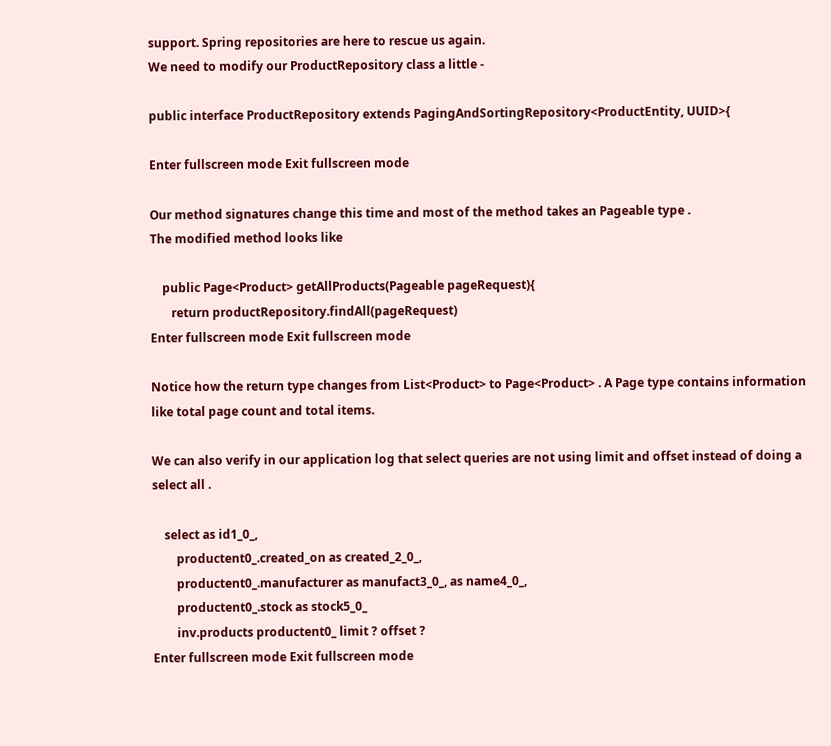support. Spring repositories are here to rescue us again.
We need to modify our ProductRepository class a little -

public interface ProductRepository extends PagingAndSortingRepository<ProductEntity, UUID>{

Enter fullscreen mode Exit fullscreen mode

Our method signatures change this time and most of the method takes an Pageable type .
The modified method looks like

    public Page<Product> getAllProducts(Pageable pageRequest){
       return productRepository.findAll(pageRequest)
Enter fullscreen mode Exit fullscreen mode

Notice how the return type changes from List<Product> to Page<Product> . A Page type contains information like total page count and total items.

We can also verify in our application log that select queries are not using limit and offset instead of doing a select all .

    select as id1_0_,
        productent0_.created_on as created_2_0_,
        productent0_.manufacturer as manufact3_0_, as name4_0_,
        productent0_.stock as stock5_0_
        inv.products productent0_ limit ? offset ?
Enter fullscreen mode Exit fullscreen mode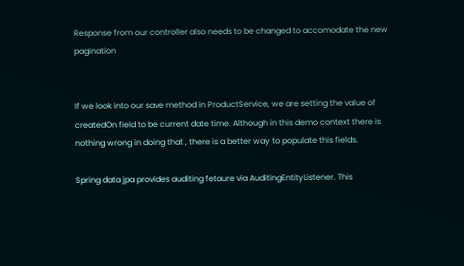Response from our controller also needs to be changed to accomodate the new pagination


If we look into our save method in ProductService, we are setting the value of createdOn field to be current date time. Although in this demo context there is nothing wrong in doing that , there is a better way to populate this fields.

Spring data jpa provides auditing fetaure via AuditingEntityListener. This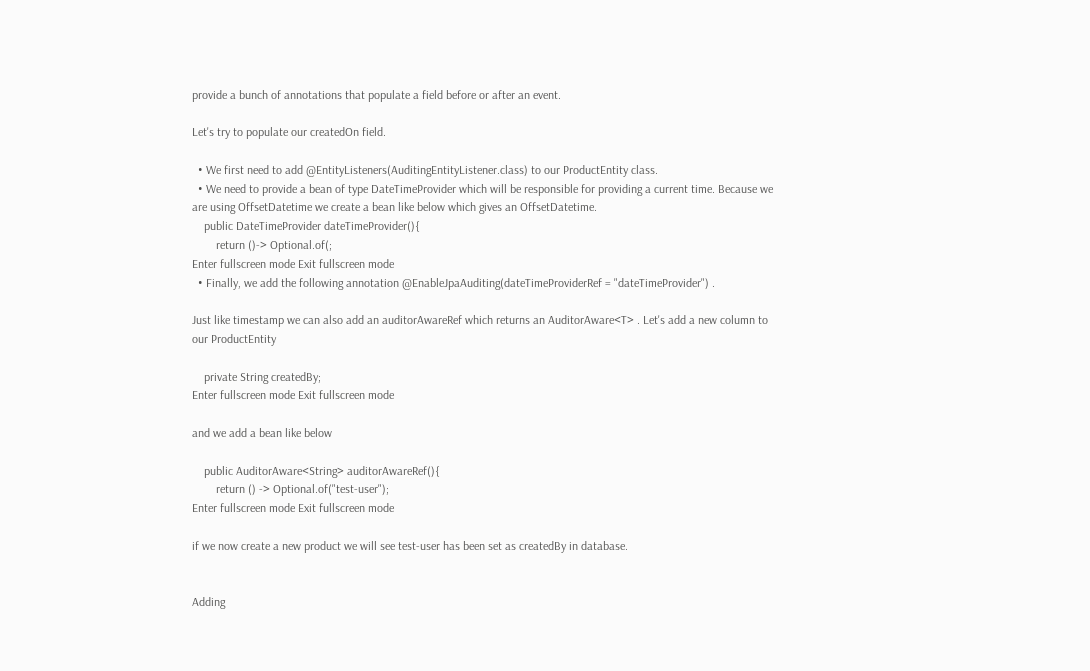provide a bunch of annotations that populate a field before or after an event.

Let's try to populate our createdOn field.

  • We first need to add @EntityListeners(AuditingEntityListener.class) to our ProductEntity class.
  • We need to provide a bean of type DateTimeProvider which will be responsible for providing a current time. Because we are using OffsetDatetime we create a bean like below which gives an OffsetDatetime.
    public DateTimeProvider dateTimeProvider(){
        return ()-> Optional.of(;
Enter fullscreen mode Exit fullscreen mode
  • Finally, we add the following annotation @EnableJpaAuditing(dateTimeProviderRef = "dateTimeProvider") .

Just like timestamp we can also add an auditorAwareRef which returns an AuditorAware<T> . Let's add a new column to our ProductEntity

    private String createdBy;
Enter fullscreen mode Exit fullscreen mode

and we add a bean like below

    public AuditorAware<String> auditorAwareRef(){
        return () -> Optional.of("test-user");
Enter fullscreen mode Exit fullscreen mode

if we now create a new product we will see test-user has been set as createdBy in database.


Adding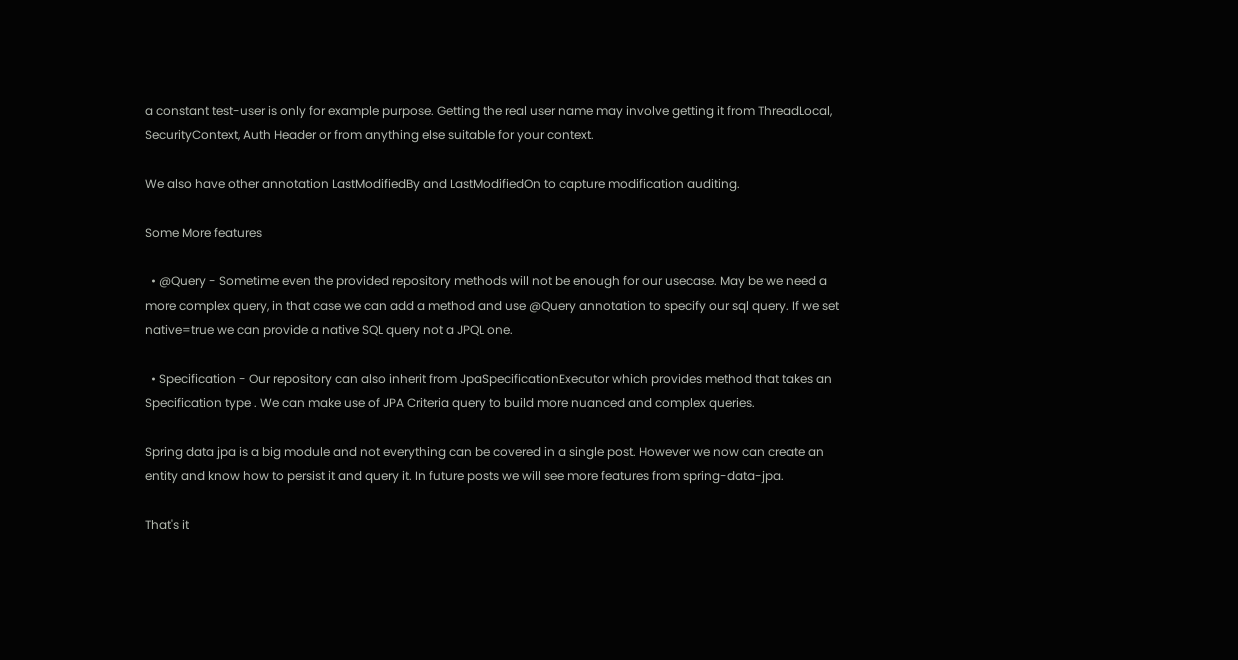a constant test-user is only for example purpose. Getting the real user name may involve getting it from ThreadLocal, SecurityContext, Auth Header or from anything else suitable for your context.

We also have other annotation LastModifiedBy and LastModifiedOn to capture modification auditing.

Some More features

  • @Query - Sometime even the provided repository methods will not be enough for our usecase. May be we need a more complex query, in that case we can add a method and use @Query annotation to specify our sql query. If we set native=true we can provide a native SQL query not a JPQL one.

  • Specification - Our repository can also inherit from JpaSpecificationExecutor which provides method that takes an Specification type . We can make use of JPA Criteria query to build more nuanced and complex queries.

Spring data jpa is a big module and not everything can be covered in a single post. However we now can create an entity and know how to persist it and query it. In future posts we will see more features from spring-data-jpa.

That's it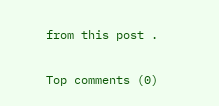from this post .

Top comments (0)